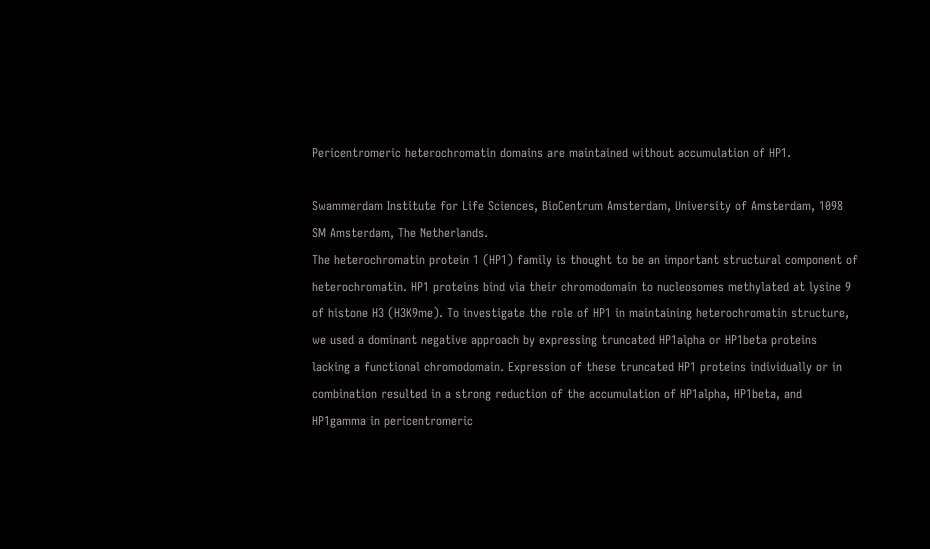Pericentromeric heterochromatin domains are maintained without accumulation of HP1.

Swammerdam Institute for Life Sciences, BioCentrum Amsterdam, University of Amsterdam, 1098 SM Amsterdam, The Netherlands.
The heterochromatin protein 1 (HP1) family is thought to be an important structural component of heterochromatin. HP1 proteins bind via their chromodomain to nucleosomes methylated at lysine 9 of histone H3 (H3K9me). To investigate the role of HP1 in maintaining heterochromatin structure, we used a dominant negative approach by expressing truncated HP1alpha or HP1beta proteins lacking a functional chromodomain. Expression of these truncated HP1 proteins individually or in combination resulted in a strong reduction of the accumulation of HP1alpha, HP1beta, and HP1gamma in pericentromeric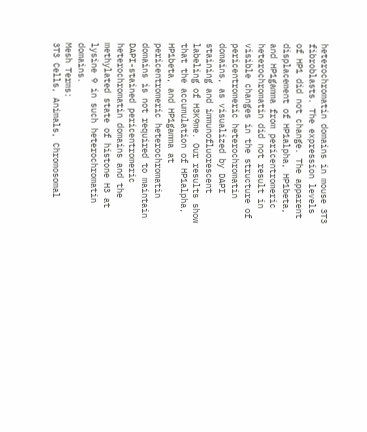heterochromatin domains in mouse 3T3 fibroblasts. The expression levels of HP1 did not change. The apparent displacement of HP1alpha, HP1beta, and HP1gamma from pericentromeric heterochromatin did not result in visible changes in the structure of pericentromeric heterochromatin domains, as visualized by DAPI staining and immunofluorescent labeling of H3K9me. Our results show that the accumulation of HP1alpha, HP1beta, and HP1gamma at pericentromeric heterochromatin domains is not required to maintain DAPI-stained pericentromeric heterochromatin domains and the methylated state of histone H3 at lysine 9 in such heterochromatin domains.
Mesh Terms:
3T3 Cells, Animals, Chromosomal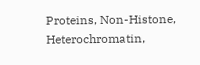Proteins, Non-Histone, Heterochromatin,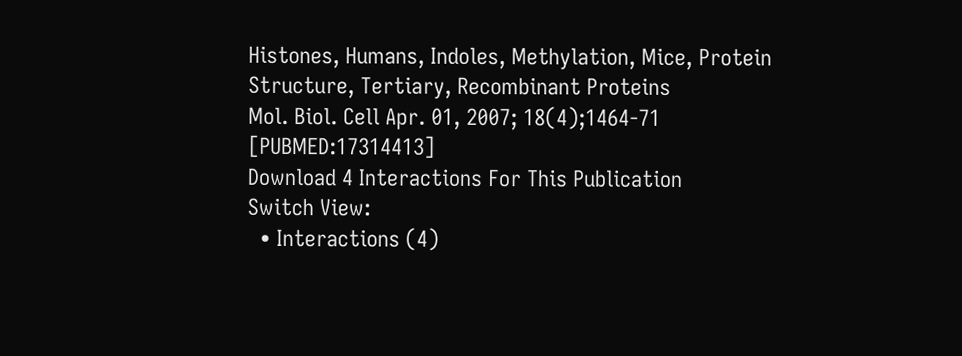Histones, Humans, Indoles, Methylation, Mice, Protein Structure, Tertiary, Recombinant Proteins
Mol. Biol. Cell Apr. 01, 2007; 18(4);1464-71 [PUBMED:17314413]
Download 4 Interactions For This Publication
Switch View:
  • Interactions (4)